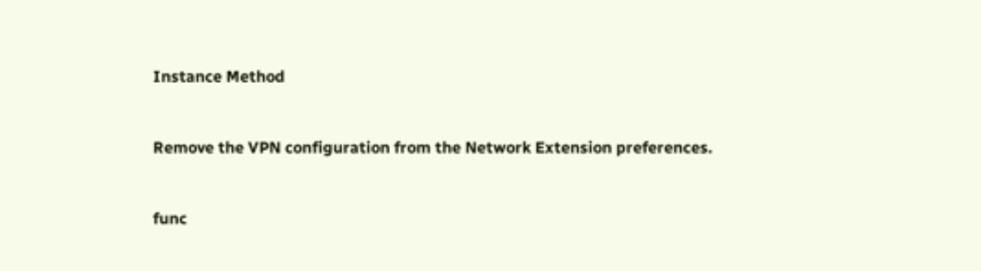Instance Method


Remove the VPN configuration from the Network Extension preferences.


func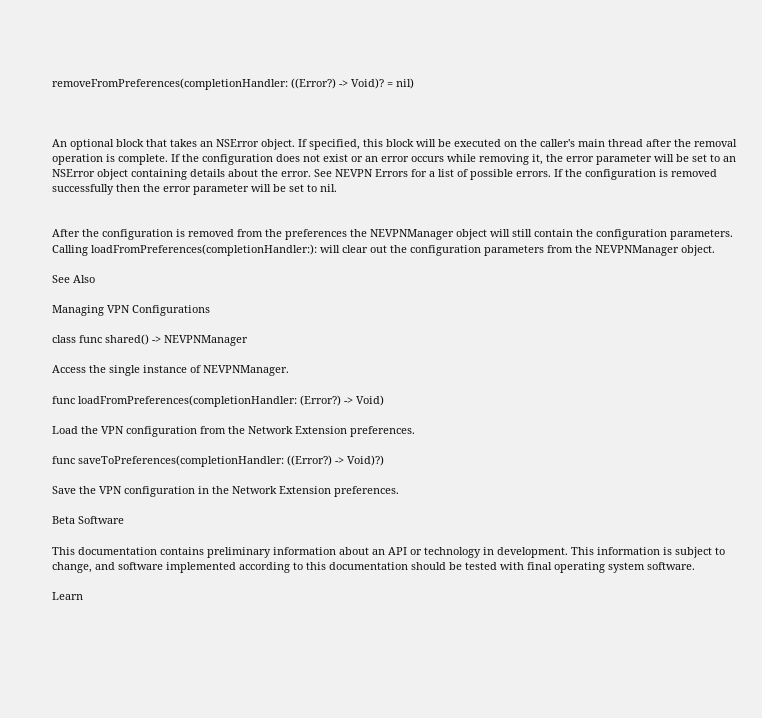removeFromPreferences(completionHandler: ((Error?) -> Void)? = nil)



An optional block that takes an NSError object. If specified, this block will be executed on the caller's main thread after the removal operation is complete. If the configuration does not exist or an error occurs while removing it, the error parameter will be set to an NSError object containing details about the error. See NEVPN Errors for a list of possible errors. If the configuration is removed successfully then the error parameter will be set to nil.


After the configuration is removed from the preferences the NEVPNManager object will still contain the configuration parameters. Calling loadFromPreferences(completionHandler:): will clear out the configuration parameters from the NEVPNManager object.

See Also

Managing VPN Configurations

class func shared() -> NEVPNManager

Access the single instance of NEVPNManager.

func loadFromPreferences(completionHandler: (Error?) -> Void)

Load the VPN configuration from the Network Extension preferences.

func saveToPreferences(completionHandler: ((Error?) -> Void)?)

Save the VPN configuration in the Network Extension preferences.

Beta Software

This documentation contains preliminary information about an API or technology in development. This information is subject to change, and software implemented according to this documentation should be tested with final operating system software.

Learn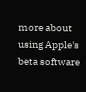more about using Apple's beta software